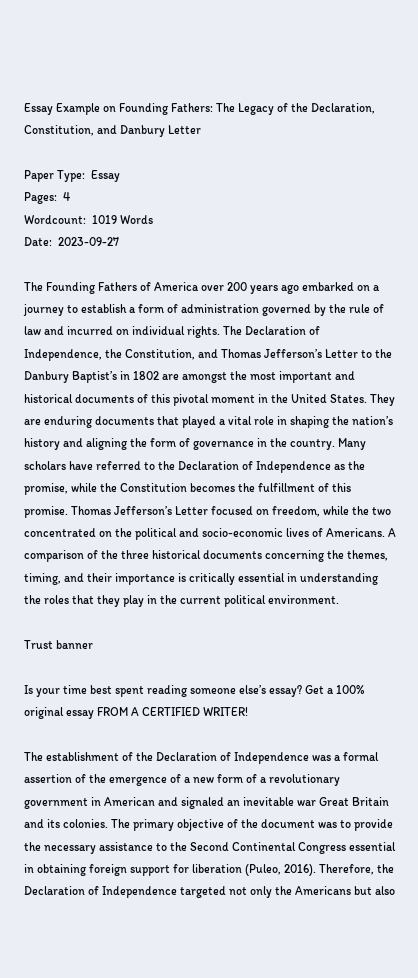Essay Example on Founding Fathers: The Legacy of the Declaration, Constitution, and Danbury Letter

Paper Type:  Essay
Pages:  4
Wordcount:  1019 Words
Date:  2023-09-27

The Founding Fathers of America over 200 years ago embarked on a journey to establish a form of administration governed by the rule of law and incurred on individual rights. The Declaration of Independence, the Constitution, and Thomas Jefferson’s Letter to the Danbury Baptist’s in 1802 are amongst the most important and historical documents of this pivotal moment in the United States. They are enduring documents that played a vital role in shaping the nation’s history and aligning the form of governance in the country. Many scholars have referred to the Declaration of Independence as the promise, while the Constitution becomes the fulfillment of this promise. Thomas Jefferson’s Letter focused on freedom, while the two concentrated on the political and socio-economic lives of Americans. A comparison of the three historical documents concerning the themes, timing, and their importance is critically essential in understanding the roles that they play in the current political environment.

Trust banner

Is your time best spent reading someone else’s essay? Get a 100% original essay FROM A CERTIFIED WRITER!

The establishment of the Declaration of Independence was a formal assertion of the emergence of a new form of a revolutionary government in American and signaled an inevitable war Great Britain and its colonies. The primary objective of the document was to provide the necessary assistance to the Second Continental Congress essential in obtaining foreign support for liberation (Puleo, 2016). Therefore, the Declaration of Independence targeted not only the Americans but also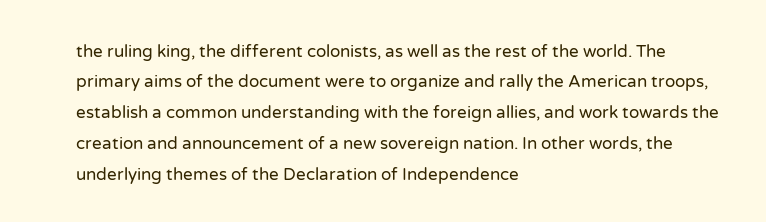the ruling king, the different colonists, as well as the rest of the world. The primary aims of the document were to organize and rally the American troops, establish a common understanding with the foreign allies, and work towards the creation and announcement of a new sovereign nation. In other words, the underlying themes of the Declaration of Independence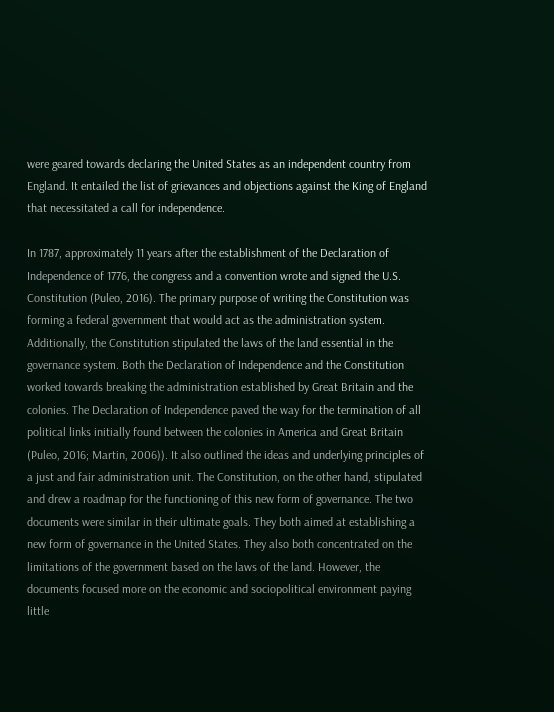were geared towards declaring the United States as an independent country from England. It entailed the list of grievances and objections against the King of England that necessitated a call for independence.

In 1787, approximately 11 years after the establishment of the Declaration of Independence of 1776, the congress and a convention wrote and signed the U.S. Constitution (Puleo, 2016). The primary purpose of writing the Constitution was forming a federal government that would act as the administration system. Additionally, the Constitution stipulated the laws of the land essential in the governance system. Both the Declaration of Independence and the Constitution worked towards breaking the administration established by Great Britain and the colonies. The Declaration of Independence paved the way for the termination of all political links initially found between the colonies in America and Great Britain (Puleo, 2016; Martin, 2006)). It also outlined the ideas and underlying principles of a just and fair administration unit. The Constitution, on the other hand, stipulated and drew a roadmap for the functioning of this new form of governance. The two documents were similar in their ultimate goals. They both aimed at establishing a new form of governance in the United States. They also both concentrated on the limitations of the government based on the laws of the land. However, the documents focused more on the economic and sociopolitical environment paying little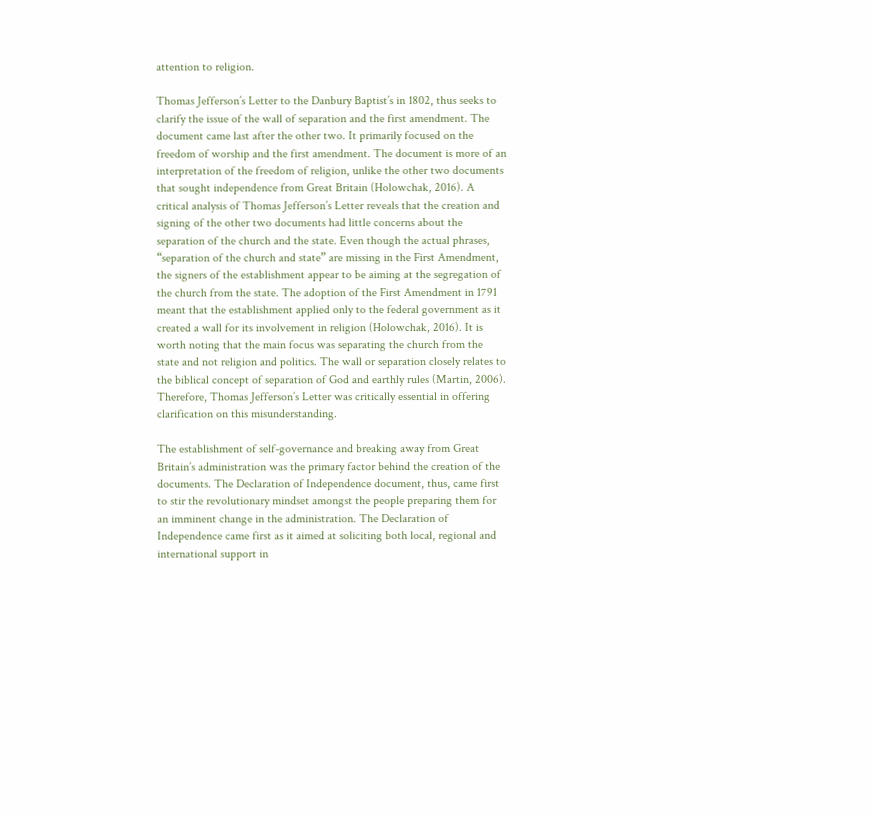attention to religion.

Thomas Jefferson’s Letter to the Danbury Baptist’s in 1802, thus seeks to clarify the issue of the wall of separation and the first amendment. The document came last after the other two. It primarily focused on the freedom of worship and the first amendment. The document is more of an interpretation of the freedom of religion, unlike the other two documents that sought independence from Great Britain (Holowchak, 2016). A critical analysis of Thomas Jefferson’s Letter reveals that the creation and signing of the other two documents had little concerns about the separation of the church and the state. Even though the actual phrases, “separation of the church and state” are missing in the First Amendment, the signers of the establishment appear to be aiming at the segregation of the church from the state. The adoption of the First Amendment in 1791 meant that the establishment applied only to the federal government as it created a wall for its involvement in religion (Holowchak, 2016). It is worth noting that the main focus was separating the church from the state and not religion and politics. The wall or separation closely relates to the biblical concept of separation of God and earthly rules (Martin, 2006). Therefore, Thomas Jefferson’s Letter was critically essential in offering clarification on this misunderstanding.

The establishment of self-governance and breaking away from Great Britain’s administration was the primary factor behind the creation of the documents. The Declaration of Independence document, thus, came first to stir the revolutionary mindset amongst the people preparing them for an imminent change in the administration. The Declaration of Independence came first as it aimed at soliciting both local, regional and international support in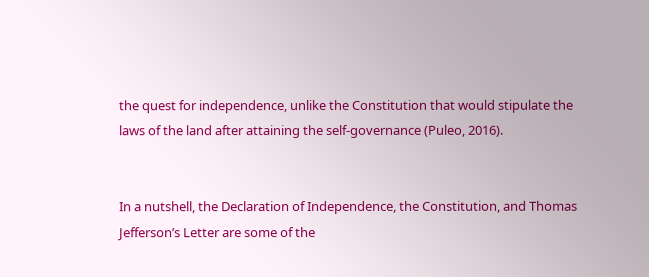the quest for independence, unlike the Constitution that would stipulate the laws of the land after attaining the self-governance (Puleo, 2016).


In a nutshell, the Declaration of Independence, the Constitution, and Thomas Jefferson’s Letter are some of the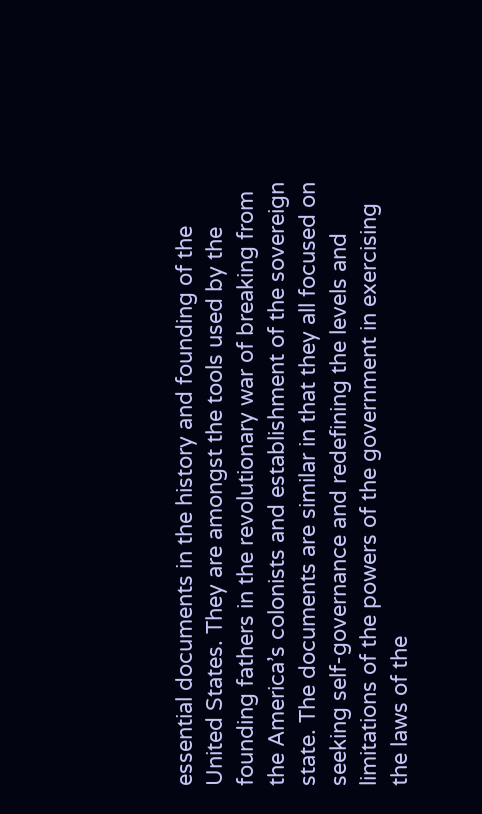essential documents in the history and founding of the United States. They are amongst the tools used by the founding fathers in the revolutionary war of breaking from the America’s colonists and establishment of the sovereign state. The documents are similar in that they all focused on seeking self-governance and redefining the levels and limitations of the powers of the government in exercising the laws of the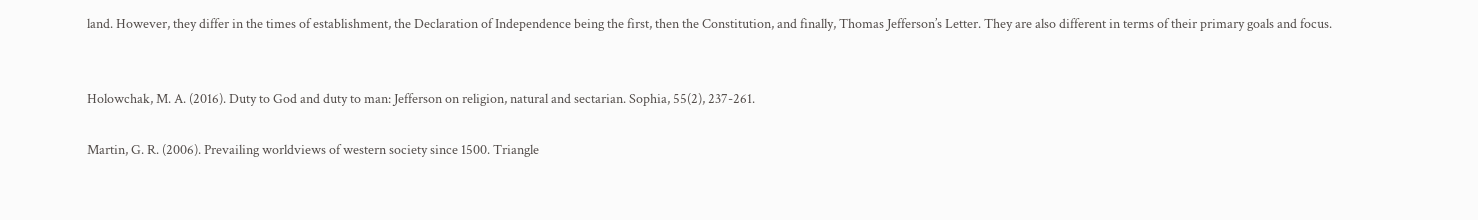land. However, they differ in the times of establishment, the Declaration of Independence being the first, then the Constitution, and finally, Thomas Jefferson’s Letter. They are also different in terms of their primary goals and focus.


Holowchak, M. A. (2016). Duty to God and duty to man: Jefferson on religion, natural and sectarian. Sophia, 55(2), 237-261.

Martin, G. R. (2006). Prevailing worldviews of western society since 1500. Triangle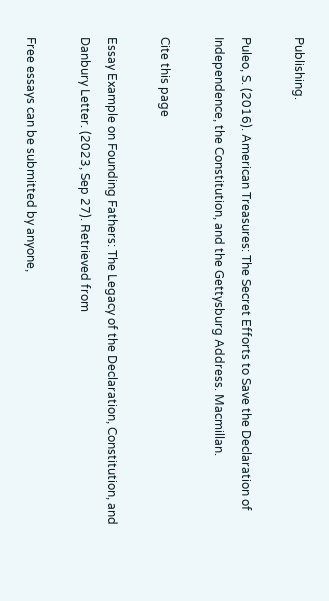Publishing.

Puleo, S. (2016). American Treasures: The Secret Efforts to Save the Declaration of Independence, the Constitution, and the Gettysburg Address. Macmillan.

Cite this page

Essay Example on Founding Fathers: The Legacy of the Declaration, Constitution, and Danbury Letter. (2023, Sep 27). Retrieved from

Free essays can be submitted by anyone,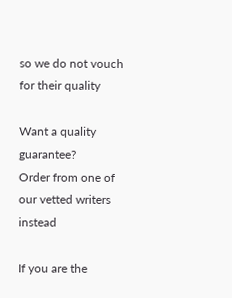so we do not vouch for their quality

Want a quality guarantee?
Order from one of our vetted writers instead

If you are the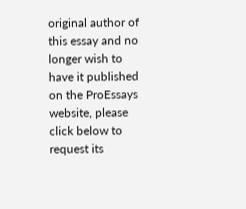original author of this essay and no longer wish to have it published on the ProEssays website, please click below to request its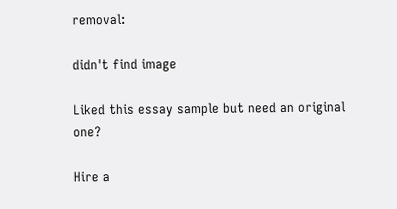removal:

didn't find image

Liked this essay sample but need an original one?

Hire a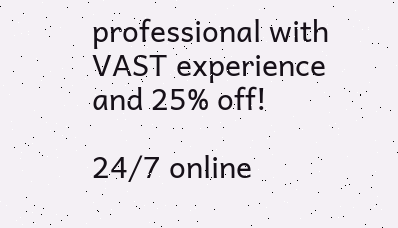professional with VAST experience and 25% off!

24/7 online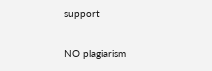support

NO plagiarism